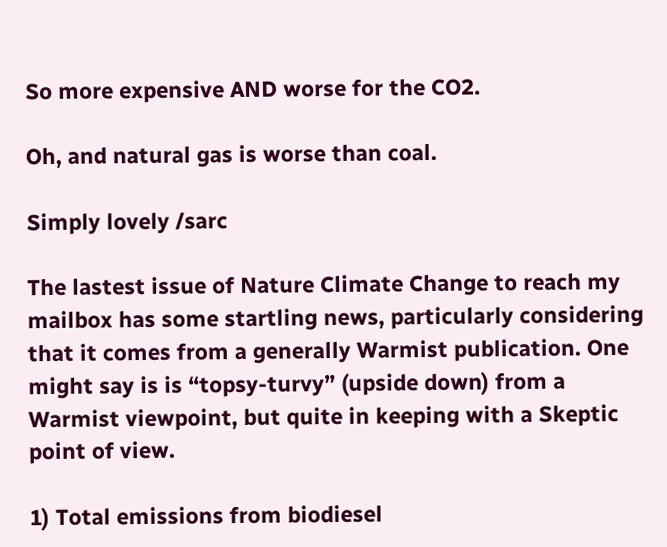So more expensive AND worse for the CO2.

Oh, and natural gas is worse than coal.

Simply lovely /sarc

The lastest issue of Nature Climate Change to reach my mailbox has some startling news, particularly considering that it comes from a generally Warmist publication. One might say is is “topsy-turvy” (upside down) from a Warmist viewpoint, but quite in keeping with a Skeptic point of view.

1) Total emissions from biodiesel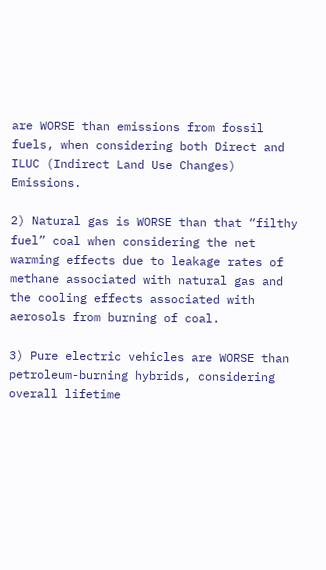are WORSE than emissions from fossil fuels, when considering both Direct and ILUC (Indirect Land Use Changes) Emissions.

2) Natural gas is WORSE than that “filthy fuel” coal when considering the net warming effects due to leakage rates of methane associated with natural gas and the cooling effects associated with aerosols from burning of coal.

3) Pure electric vehicles are WORSE than petroleum-burning hybrids, considering overall lifetime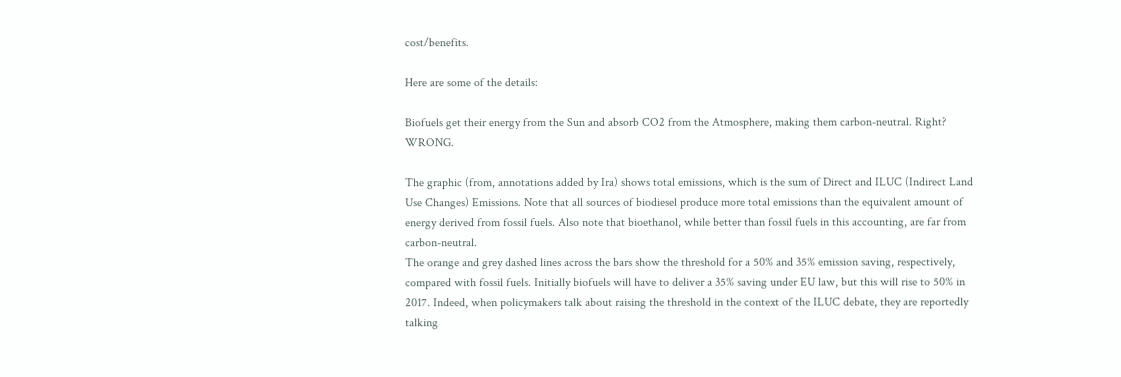cost/benefits.

Here are some of the details:

Biofuels get their energy from the Sun and absorb CO2 from the Atmosphere, making them carbon-neutral. Right? WRONG.

The graphic (from, annotations added by Ira) shows total emissions, which is the sum of Direct and ILUC (Indirect Land Use Changes) Emissions. Note that all sources of biodiesel produce more total emissions than the equivalent amount of energy derived from fossil fuels. Also note that bioethanol, while better than fossil fuels in this accounting, are far from carbon-neutral.
The orange and grey dashed lines across the bars show the threshold for a 50% and 35% emission saving, respectively, compared with fossil fuels. Initially biofuels will have to deliver a 35% saving under EU law, but this will rise to 50% in 2017. Indeed, when policymakers talk about raising the threshold in the context of the ILUC debate, they are reportedly talking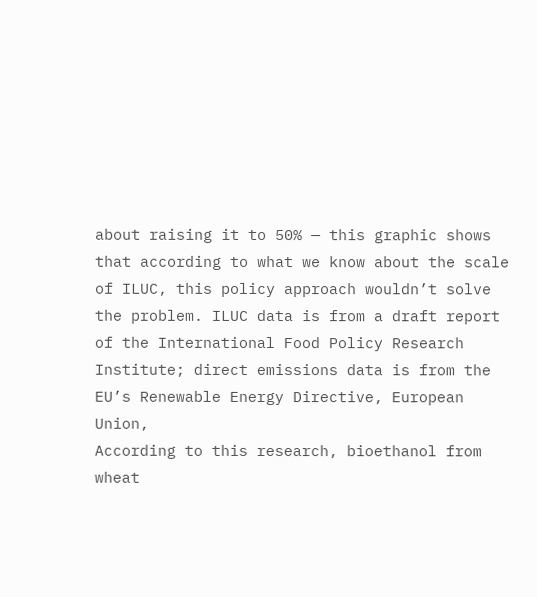about raising it to 50% — this graphic shows that according to what we know about the scale of ILUC, this policy approach wouldn’t solve the problem. ILUC data is from a draft report of the International Food Policy Research Institute; direct emissions data is from the EU’s Renewable Energy Directive, European Union,
According to this research, bioethanol from wheat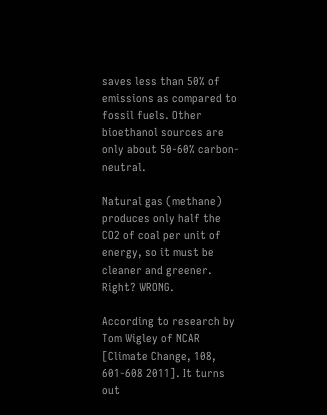saves less than 50% of emissions as compared to fossil fuels. Other bioethanol sources are only about 50-60% carbon-neutral.

Natural gas (methane) produces only half the CO2 of coal per unit of energy, so it must be cleaner and greener. Right? WRONG.

According to research by Tom Wigley of NCAR [Climate Change, 108, 601-608 2011]. It turns out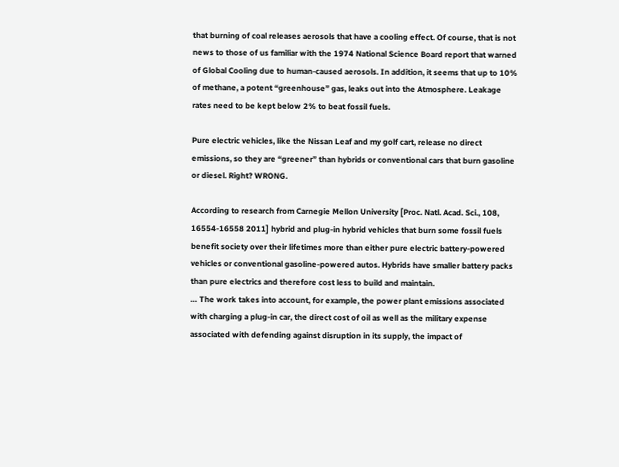that burning of coal releases aerosols that have a cooling effect. Of course, that is not news to those of us familiar with the 1974 National Science Board report that warned of Global Cooling due to human-caused aerosols. In addition, it seems that up to 10% of methane, a potent “greenhouse” gas, leaks out into the Atmosphere. Leakage rates need to be kept below 2% to beat fossil fuels.

Pure electric vehicles, like the Nissan Leaf and my golf cart, release no direct emissions, so they are “greener” than hybrids or conventional cars that burn gasoline or diesel. Right? WRONG.

According to research from Carnegie Mellon University [Proc. Natl. Acad. Sci., 108, 16554-16558 2011] hybrid and plug-in hybrid vehicles that burn some fossil fuels benefit society over their lifetimes more than either pure electric battery-powered vehicles or conventional gasoline-powered autos. Hybrids have smaller battery packs than pure electrics and therefore cost less to build and maintain.
… The work takes into account, for example, the power plant emissions associated with charging a plug-in car, the direct cost of oil as well as the military expense associated with defending against disruption in its supply, the impact of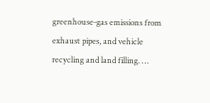greenhouse-gas emissions from exhaust pipes, and vehicle recycling and land filling. …